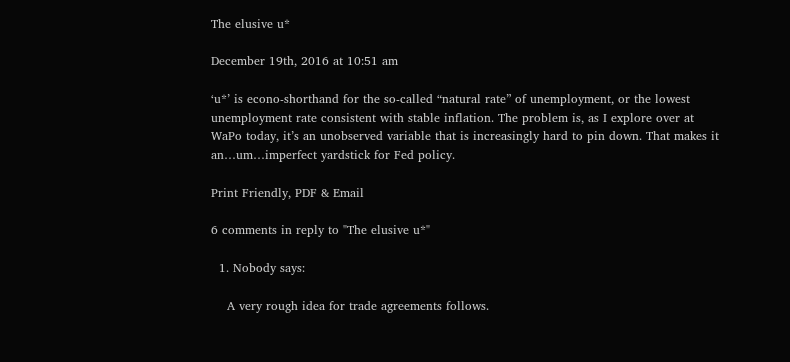The elusive u*

December 19th, 2016 at 10:51 am

‘u*’ is econo-shorthand for the so-called “natural rate” of unemployment, or the lowest unemployment rate consistent with stable inflation. The problem is, as I explore over at WaPo today, it’s an unobserved variable that is increasingly hard to pin down. That makes it an…um…imperfect yardstick for Fed policy.

Print Friendly, PDF & Email

6 comments in reply to "The elusive u*"

  1. Nobody says:

    A very rough idea for trade agreements follows.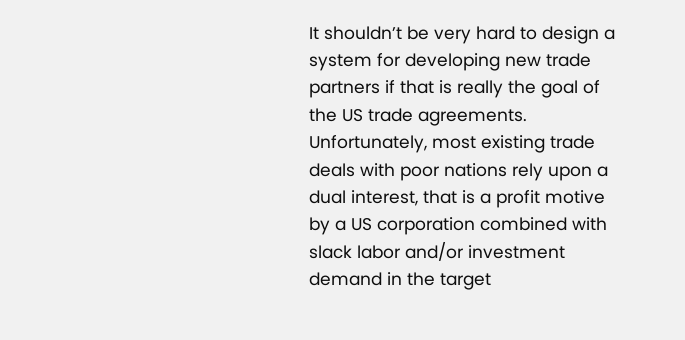It shouldn’t be very hard to design a system for developing new trade partners if that is really the goal of the US trade agreements. Unfortunately, most existing trade deals with poor nations rely upon a dual interest, that is a profit motive by a US corporation combined with slack labor and/or investment demand in the target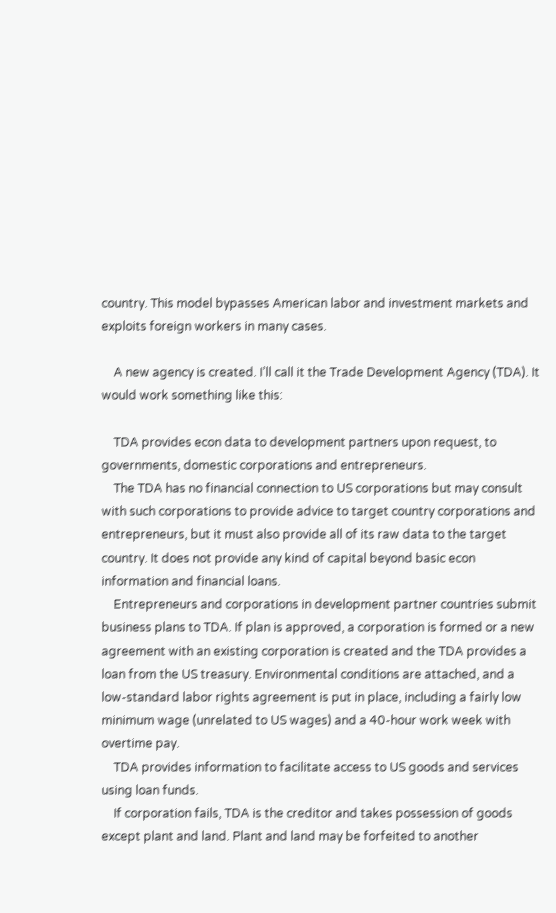country. This model bypasses American labor and investment markets and exploits foreign workers in many cases.

    A new agency is created. I’ll call it the Trade Development Agency (TDA). It would work something like this:

    TDA provides econ data to development partners upon request, to governments, domestic corporations and entrepreneurs.
    The TDA has no financial connection to US corporations but may consult with such corporations to provide advice to target country corporations and entrepreneurs, but it must also provide all of its raw data to the target country. It does not provide any kind of capital beyond basic econ information and financial loans.
    Entrepreneurs and corporations in development partner countries submit business plans to TDA. If plan is approved, a corporation is formed or a new agreement with an existing corporation is created and the TDA provides a loan from the US treasury. Environmental conditions are attached, and a low-standard labor rights agreement is put in place, including a fairly low minimum wage (unrelated to US wages) and a 40-hour work week with overtime pay.
    TDA provides information to facilitate access to US goods and services using loan funds.
    If corporation fails, TDA is the creditor and takes possession of goods except plant and land. Plant and land may be forfeited to another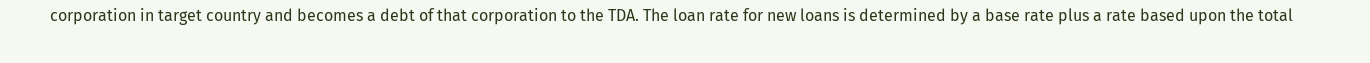corporation in target country and becomes a debt of that corporation to the TDA. The loan rate for new loans is determined by a base rate plus a rate based upon the total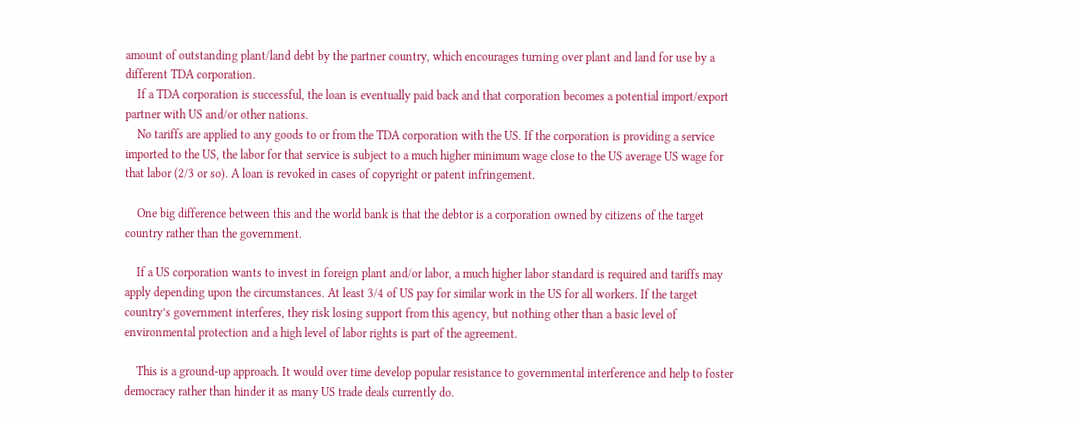amount of outstanding plant/land debt by the partner country, which encourages turning over plant and land for use by a different TDA corporation.
    If a TDA corporation is successful, the loan is eventually paid back and that corporation becomes a potential import/export partner with US and/or other nations.
    No tariffs are applied to any goods to or from the TDA corporation with the US. If the corporation is providing a service imported to the US, the labor for that service is subject to a much higher minimum wage close to the US average US wage for that labor (2/3 or so). A loan is revoked in cases of copyright or patent infringement.

    One big difference between this and the world bank is that the debtor is a corporation owned by citizens of the target country rather than the government.

    If a US corporation wants to invest in foreign plant and/or labor, a much higher labor standard is required and tariffs may apply depending upon the circumstances. At least 3/4 of US pay for similar work in the US for all workers. If the target country’s government interferes, they risk losing support from this agency, but nothing other than a basic level of environmental protection and a high level of labor rights is part of the agreement.

    This is a ground-up approach. It would over time develop popular resistance to governmental interference and help to foster democracy rather than hinder it as many US trade deals currently do.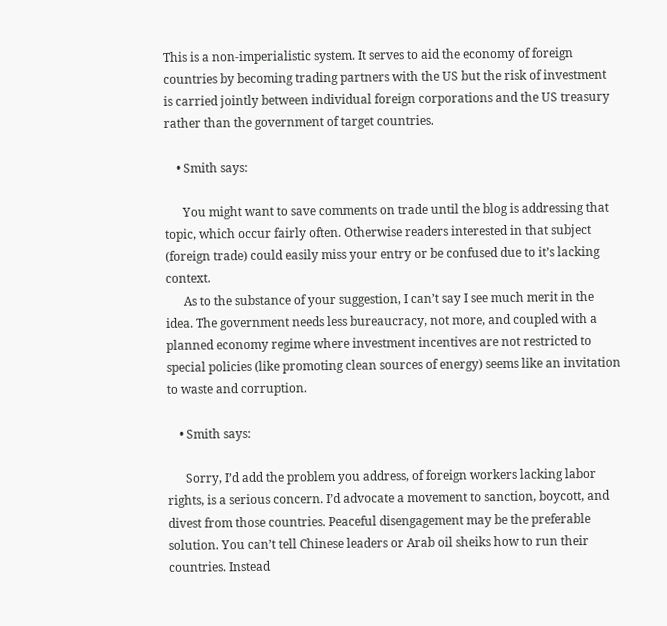This is a non-imperialistic system. It serves to aid the economy of foreign countries by becoming trading partners with the US but the risk of investment is carried jointly between individual foreign corporations and the US treasury rather than the government of target countries.

    • Smith says:

      You might want to save comments on trade until the blog is addressing that topic, which occur fairly often. Otherwise readers interested in that subject (foreign trade) could easily miss your entry or be confused due to it’s lacking context.
      As to the substance of your suggestion, I can’t say I see much merit in the idea. The government needs less bureaucracy, not more, and coupled with a planned economy regime where investment incentives are not restricted to special policies (like promoting clean sources of energy) seems like an invitation to waste and corruption.

    • Smith says:

      Sorry, I’d add the problem you address, of foreign workers lacking labor rights, is a serious concern. I’d advocate a movement to sanction, boycott, and divest from those countries. Peaceful disengagement may be the preferable solution. You can’t tell Chinese leaders or Arab oil sheiks how to run their countries. Instead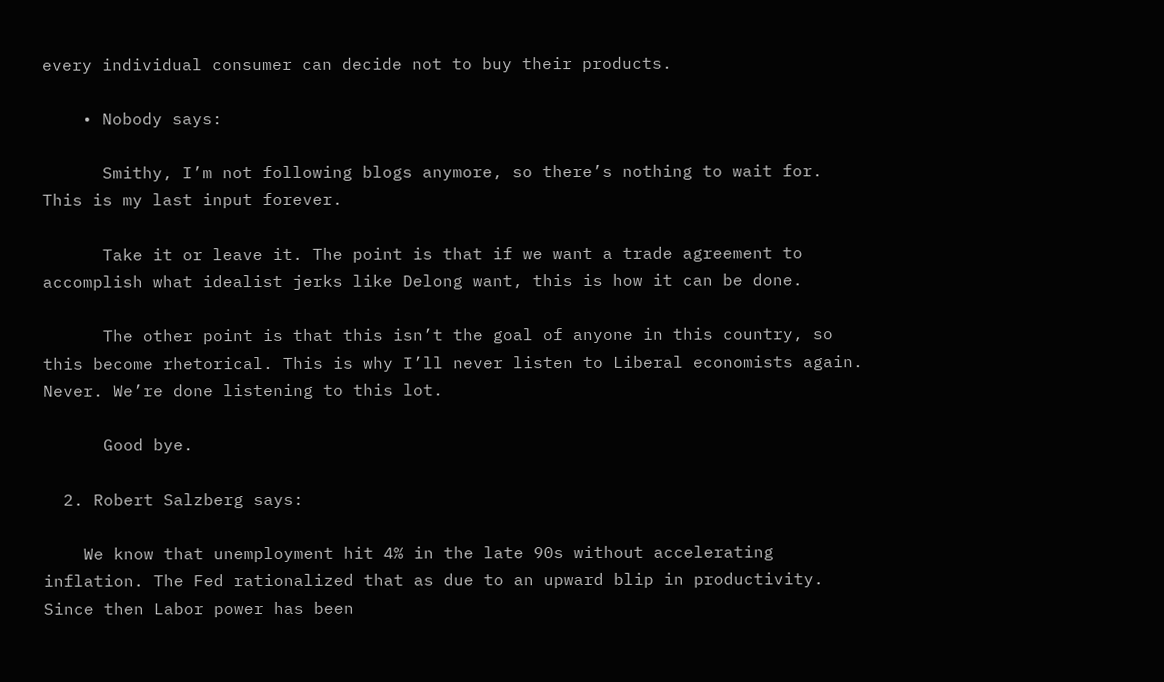every individual consumer can decide not to buy their products.

    • Nobody says:

      Smithy, I’m not following blogs anymore, so there’s nothing to wait for. This is my last input forever.

      Take it or leave it. The point is that if we want a trade agreement to accomplish what idealist jerks like Delong want, this is how it can be done.

      The other point is that this isn’t the goal of anyone in this country, so this become rhetorical. This is why I’ll never listen to Liberal economists again. Never. We’re done listening to this lot.

      Good bye.

  2. Robert Salzberg says:

    We know that unemployment hit 4% in the late 90s without accelerating inflation. The Fed rationalized that as due to an upward blip in productivity. Since then Labor power has been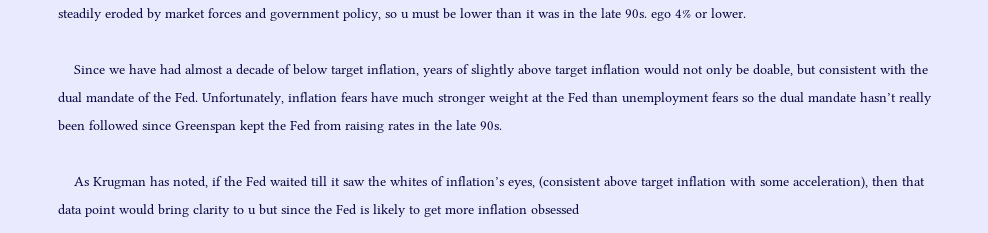steadily eroded by market forces and government policy, so u must be lower than it was in the late 90s. ego 4% or lower.

    Since we have had almost a decade of below target inflation, years of slightly above target inflation would not only be doable, but consistent with the dual mandate of the Fed. Unfortunately, inflation fears have much stronger weight at the Fed than unemployment fears so the dual mandate hasn’t really been followed since Greenspan kept the Fed from raising rates in the late 90s.

    As Krugman has noted, if the Fed waited till it saw the whites of inflation’s eyes, (consistent above target inflation with some acceleration), then that data point would bring clarity to u but since the Fed is likely to get more inflation obsessed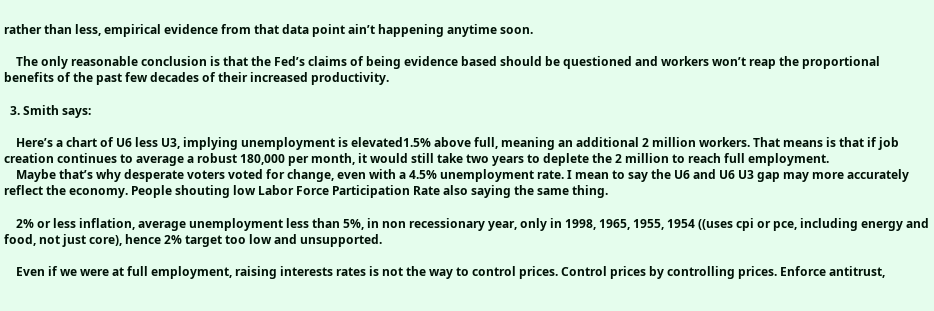rather than less, empirical evidence from that data point ain’t happening anytime soon.

    The only reasonable conclusion is that the Fed’s claims of being evidence based should be questioned and workers won’t reap the proportional benefits of the past few decades of their increased productivity.

  3. Smith says:

    Here’s a chart of U6 less U3, implying unemployment is elevated1.5% above full, meaning an additional 2 million workers. That means is that if job creation continues to average a robust 180,000 per month, it would still take two years to deplete the 2 million to reach full employment.
    Maybe that’s why desperate voters voted for change, even with a 4.5% unemployment rate. I mean to say the U6 and U6 U3 gap may more accurately reflect the economy. People shouting low Labor Force Participation Rate also saying the same thing.

    2% or less inflation, average unemployment less than 5%, in non recessionary year, only in 1998, 1965, 1955, 1954 ((uses cpi or pce, including energy and food, not just core), hence 2% target too low and unsupported.

    Even if we were at full employment, raising interests rates is not the way to control prices. Control prices by controlling prices. Enforce antitrust,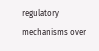regulatory mechanisms over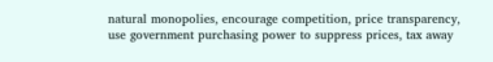natural monopolies, encourage competition, price transparency, use government purchasing power to suppress prices, tax away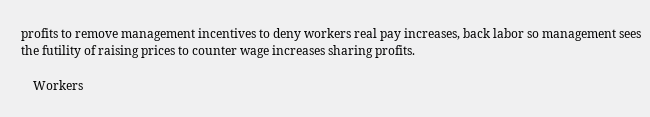profits to remove management incentives to deny workers real pay increases, back labor so management sees the futility of raising prices to counter wage increases sharing profits.

    Workers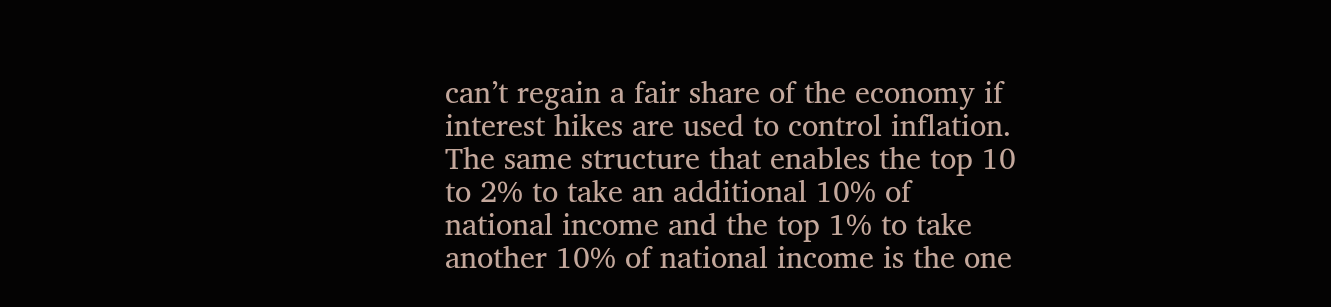can’t regain a fair share of the economy if interest hikes are used to control inflation. The same structure that enables the top 10 to 2% to take an additional 10% of national income and the top 1% to take another 10% of national income is the one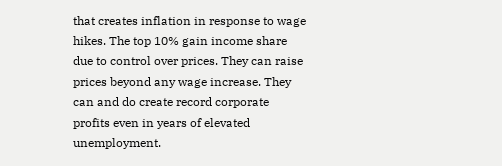that creates inflation in response to wage hikes. The top 10% gain income share due to control over prices. They can raise prices beyond any wage increase. They can and do create record corporate profits even in years of elevated unemployment.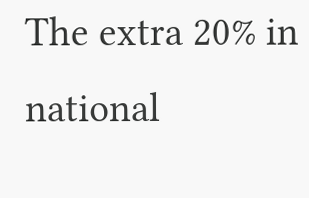The extra 20% in national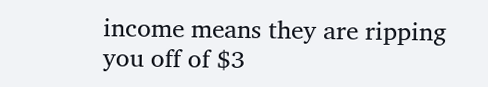income means they are ripping you off of $3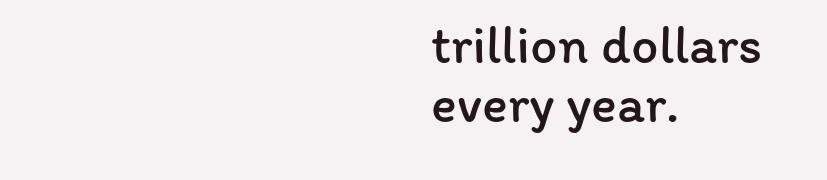trillion dollars every year.